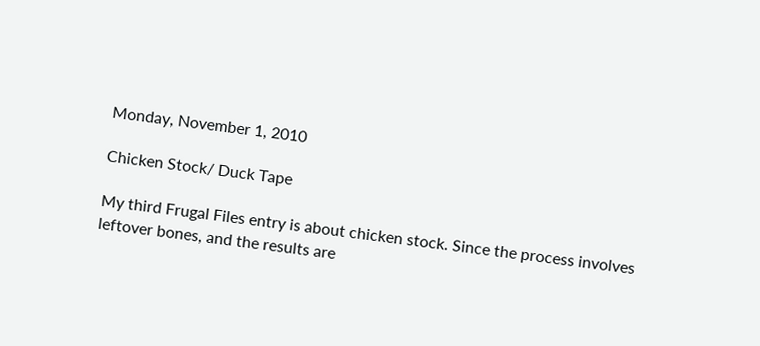Monday, November 1, 2010

Chicken Stock/ Duck Tape

My third Frugal Files entry is about chicken stock. Since the process involves leftover bones, and the results are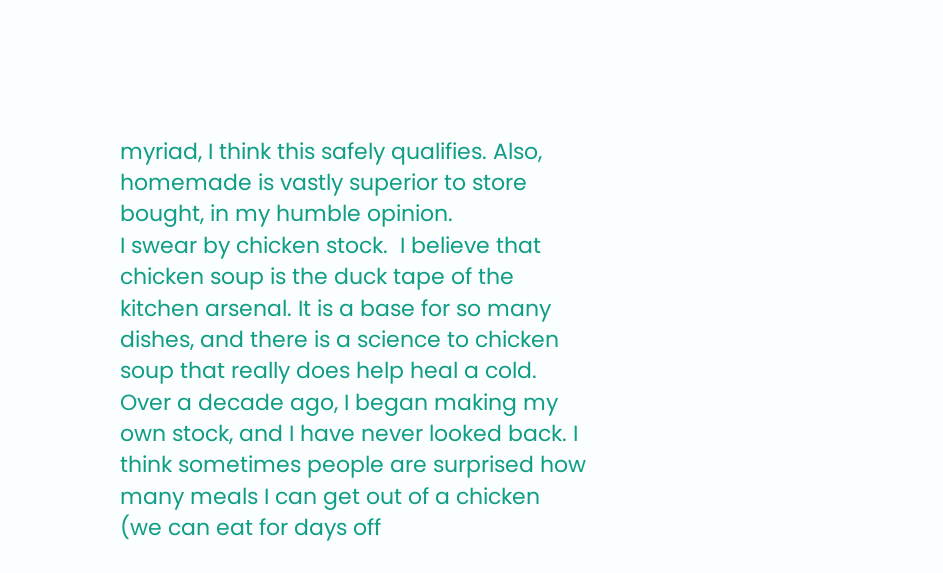myriad, I think this safely qualifies. Also, homemade is vastly superior to store bought, in my humble opinion.
I swear by chicken stock.  I believe that chicken soup is the duck tape of the kitchen arsenal. It is a base for so many dishes, and there is a science to chicken soup that really does help heal a cold. Over a decade ago, I began making my own stock, and I have never looked back. I think sometimes people are surprised how many meals I can get out of a chicken (we can eat for days off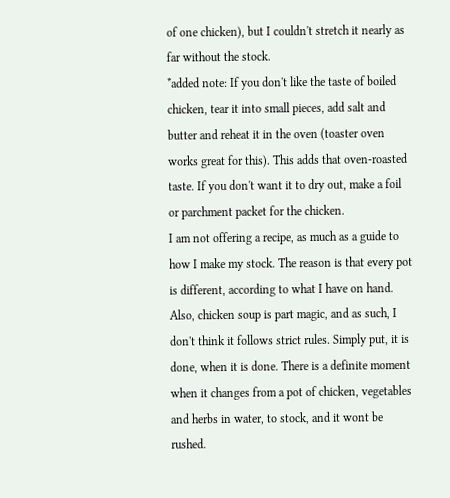of one chicken), but I couldn't stretch it nearly as far without the stock.
*added note: If you don't like the taste of boiled chicken, tear it into small pieces, add salt and butter and reheat it in the oven (toaster oven works great for this). This adds that oven-roasted taste. If you don't want it to dry out, make a foil or parchment packet for the chicken.
I am not offering a recipe, as much as a guide to how I make my stock. The reason is that every pot is different, according to what I have on hand. Also, chicken soup is part magic, and as such, I don't think it follows strict rules. Simply put, it is done, when it is done. There is a definite moment when it changes from a pot of chicken, vegetables and herbs in water, to stock, and it wont be rushed.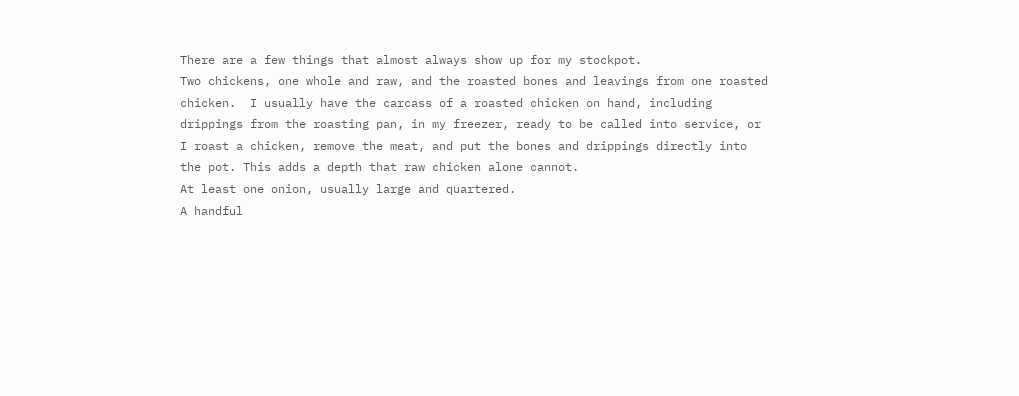There are a few things that almost always show up for my stockpot.
Two chickens, one whole and raw, and the roasted bones and leavings from one roasted chicken.  I usually have the carcass of a roasted chicken on hand, including drippings from the roasting pan, in my freezer, ready to be called into service, or I roast a chicken, remove the meat, and put the bones and drippings directly into the pot. This adds a depth that raw chicken alone cannot.
At least one onion, usually large and quartered.
A handful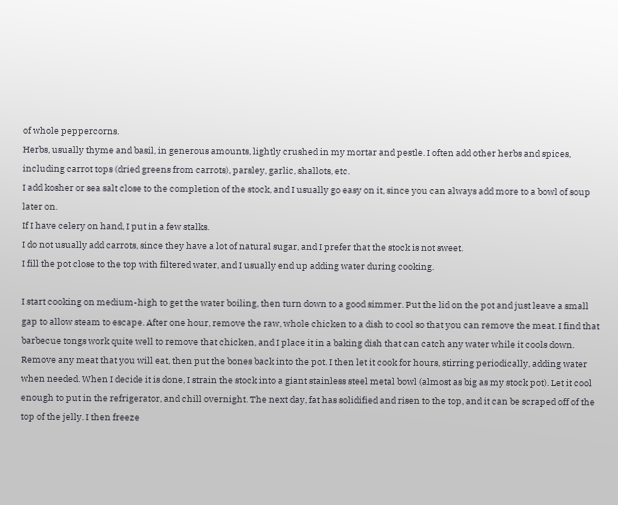of whole peppercorns.
Herbs, usually thyme and basil, in generous amounts, lightly crushed in my mortar and pestle. I often add other herbs and spices,  including carrot tops (dried greens from carrots), parsley, garlic, shallots, etc.
I add kosher or sea salt close to the completion of the stock, and I usually go easy on it, since you can always add more to a bowl of soup later on.
If I have celery on hand, I put in a few stalks.
I do not usually add carrots, since they have a lot of natural sugar, and I prefer that the stock is not sweet.
I fill the pot close to the top with filtered water, and I usually end up adding water during cooking.

I start cooking on medium-high to get the water boiling, then turn down to a good simmer. Put the lid on the pot and just leave a small gap to allow steam to escape. After one hour, remove the raw, whole chicken to a dish to cool so that you can remove the meat. I find that barbecue tongs work quite well to remove that chicken, and I place it in a baking dish that can catch any water while it cools down. Remove any meat that you will eat, then put the bones back into the pot. I then let it cook for hours, stirring periodically, adding water when needed. When I decide it is done, I strain the stock into a giant stainless steel metal bowl (almost as big as my stock pot). Let it cool enough to put in the refrigerator, and chill overnight. The next day, fat has solidified and risen to the top, and it can be scraped off of the top of the jelly. I then freeze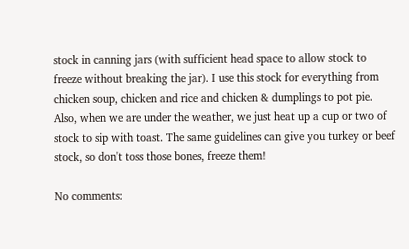stock in canning jars (with sufficient head space to allow stock to freeze without breaking the jar). I use this stock for everything from chicken soup, chicken and rice and chicken & dumplings to pot pie. Also, when we are under the weather, we just heat up a cup or two of stock to sip with toast. The same guidelines can give you turkey or beef stock, so don't toss those bones, freeze them!

No comments: